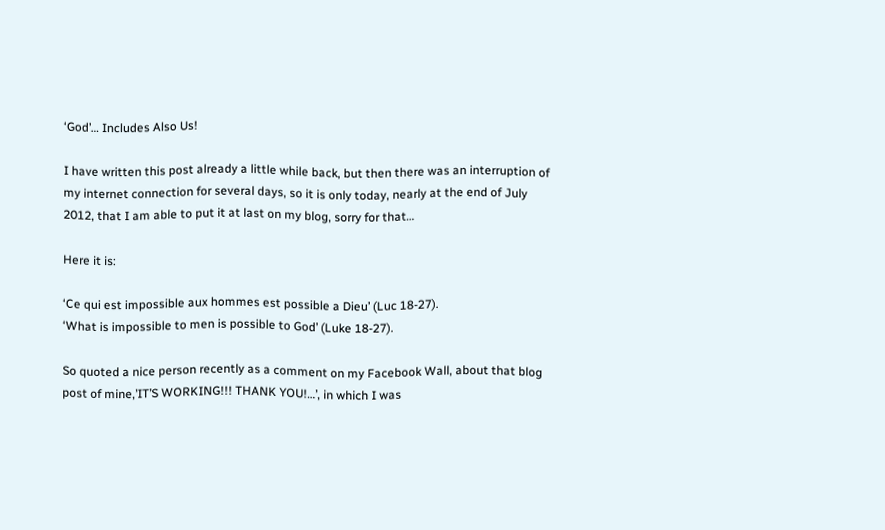‘God’… Includes Also Us!

I have written this post already a little while back, but then there was an interruption of my internet connection for several days, so it is only today, nearly at the end of July 2012, that I am able to put it at last on my blog, sorry for that…

Here it is:

‘Ce qui est impossible aux hommes est possible a Dieu’ (Luc 18-27).
‘What is impossible to men is possible to God’ (Luke 18-27).

So quoted a nice person recently as a comment on my Facebook Wall, about that blog post of mine,’IT’S WORKING!!! THANK YOU!…’, in which I was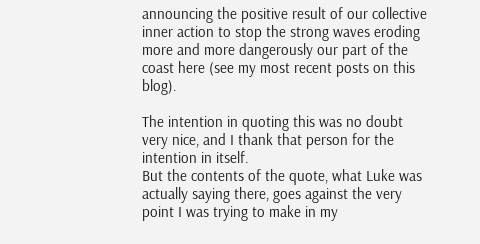announcing the positive result of our collective inner action to stop the strong waves eroding more and more dangerously our part of the coast here (see my most recent posts on this blog).

The intention in quoting this was no doubt very nice, and I thank that person for the intention in itself.
But the contents of the quote, what Luke was actually saying there, goes against the very point I was trying to make in my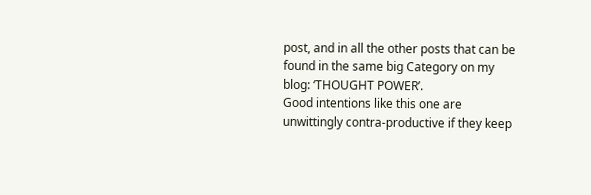post, and in all the other posts that can be found in the same big Category on my blog: ‘THOUGHT POWER’.
Good intentions like this one are unwittingly contra-productive if they keep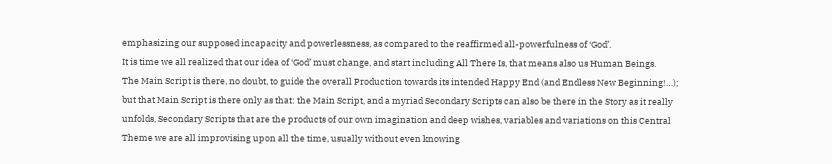emphasizing our supposed incapacity and powerlessness, as compared to the reaffirmed all-powerfulness of ‘God’.
It is time we all realized that our idea of ‘God’ must change, and start including All There Is, that means also us Human Beings.
The Main Script is there, no doubt, to guide the overall Production towards its intended Happy End (and Endless New Beginning!…); but that Main Script is there only as that: the Main Script, and a myriad Secondary Scripts can also be there in the Story as it really unfolds, Secondary Scripts that are the products of our own imagination and deep wishes, variables and variations on this Central Theme we are all improvising upon all the time, usually without even knowing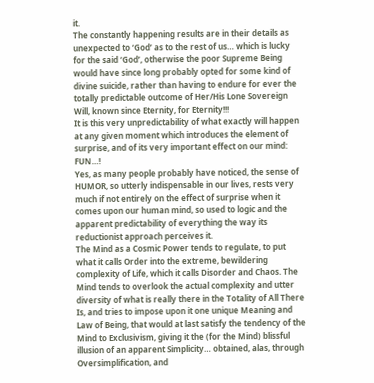it.
The constantly happening results are in their details as unexpected to ‘God’ as to the rest of us… which is lucky for the said ‘God’, otherwise the poor Supreme Being would have since long probably opted for some kind of divine suicide, rather than having to endure for ever the totally predictable outcome of Her/His Lone Sovereign Will, known since Eternity, for Eternity!!!
It is this very unpredictability of what exactly will happen at any given moment which introduces the element of surprise, and of its very important effect on our mind: FUN…!
Yes, as many people probably have noticed, the sense of HUMOR, so utterly indispensable in our lives, rests very much if not entirely on the effect of surprise when it comes upon our human mind, so used to logic and the apparent predictability of everything the way its reductionist approach perceives it.
The Mind as a Cosmic Power tends to regulate, to put what it calls Order into the extreme, bewildering complexity of Life, which it calls Disorder and Chaos. The Mind tends to overlook the actual complexity and utter diversity of what is really there in the Totality of All There Is, and tries to impose upon it one unique Meaning and Law of Being, that would at last satisfy the tendency of the Mind to Exclusivism, giving it the (for the Mind) blissful illusion of an apparent Simplicity… obtained, alas, through Oversimplification, and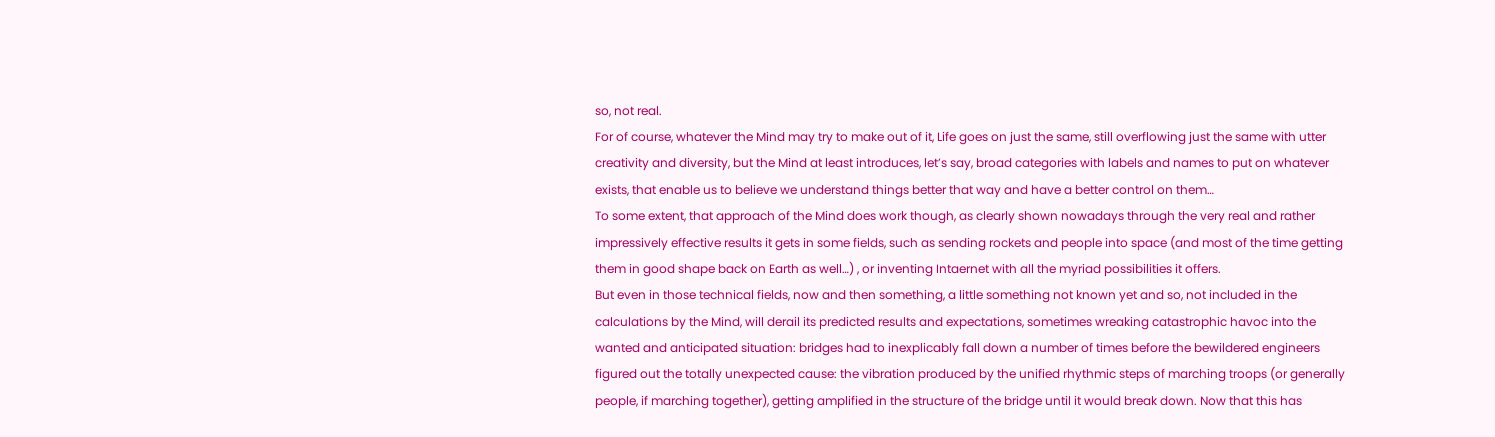so, not real.
For of course, whatever the Mind may try to make out of it, Life goes on just the same, still overflowing just the same with utter creativity and diversity, but the Mind at least introduces, let’s say, broad categories with labels and names to put on whatever exists, that enable us to believe we understand things better that way and have a better control on them…
To some extent, that approach of the Mind does work though, as clearly shown nowadays through the very real and rather impressively effective results it gets in some fields, such as sending rockets and people into space (and most of the time getting them in good shape back on Earth as well…) , or inventing Intaernet with all the myriad possibilities it offers.
But even in those technical fields, now and then something, a little something not known yet and so, not included in the calculations by the Mind, will derail its predicted results and expectations, sometimes wreaking catastrophic havoc into the wanted and anticipated situation: bridges had to inexplicably fall down a number of times before the bewildered engineers figured out the totally unexpected cause: the vibration produced by the unified rhythmic steps of marching troops (or generally people, if marching together), getting amplified in the structure of the bridge until it would break down. Now that this has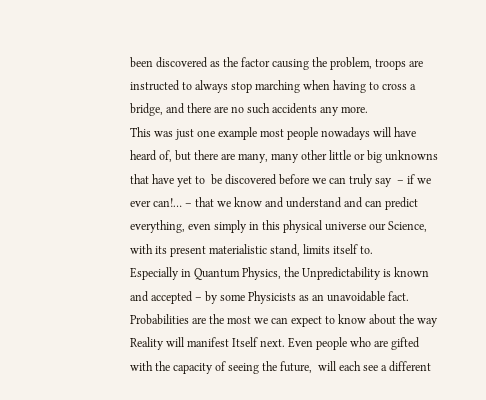been discovered as the factor causing the problem, troops are instructed to always stop marching when having to cross a bridge, and there are no such accidents any more.
This was just one example most people nowadays will have heard of, but there are many, many other little or big unknowns that have yet to  be discovered before we can truly say  – if we ever can!… – that we know and understand and can predict everything, even simply in this physical universe our Science, with its present materialistic stand, limits itself to.
Especially in Quantum Physics, the Unpredictability is known and accepted – by some Physicists as an unavoidable fact. Probabilities are the most we can expect to know about the way Reality will manifest Itself next. Even people who are gifted with the capacity of seeing the future,  will each see a different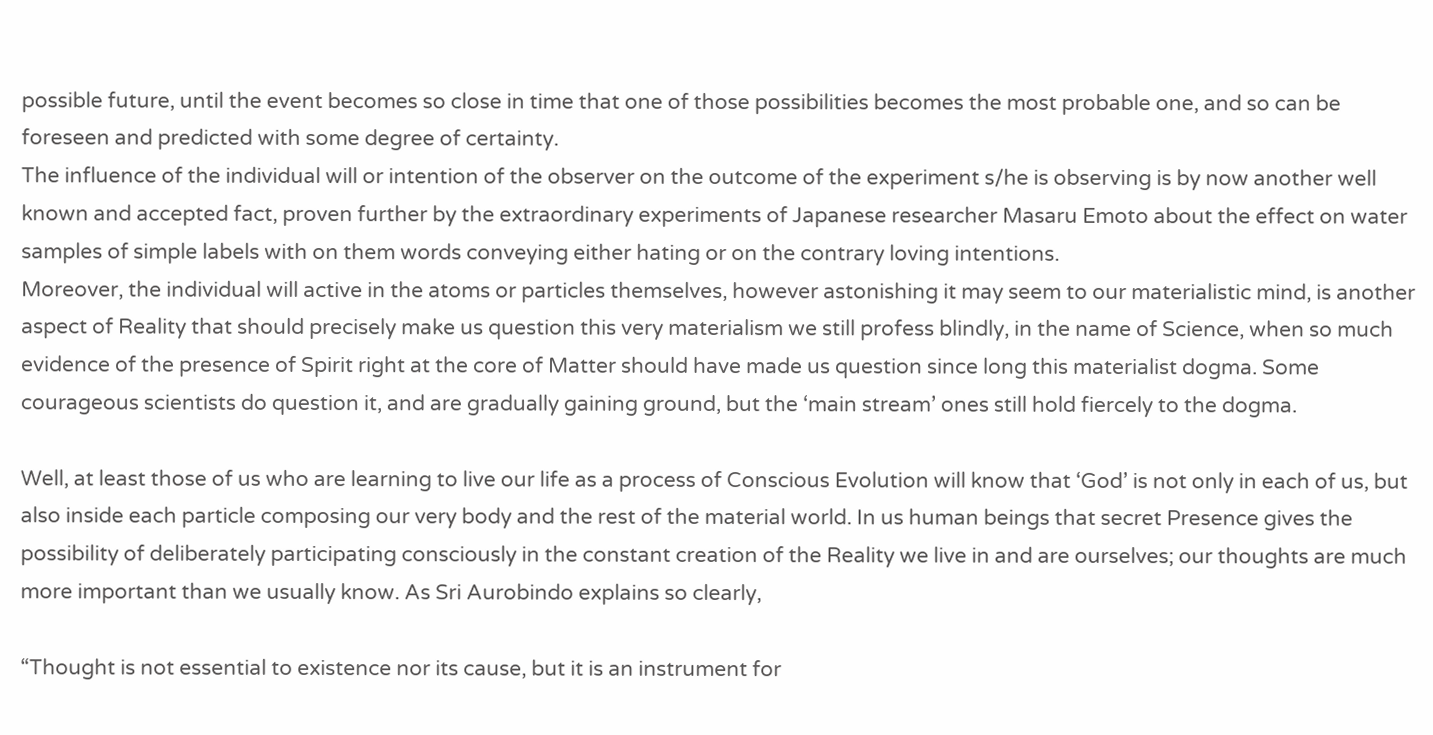possible future, until the event becomes so close in time that one of those possibilities becomes the most probable one, and so can be foreseen and predicted with some degree of certainty.
The influence of the individual will or intention of the observer on the outcome of the experiment s/he is observing is by now another well known and accepted fact, proven further by the extraordinary experiments of Japanese researcher Masaru Emoto about the effect on water samples of simple labels with on them words conveying either hating or on the contrary loving intentions.
Moreover, the individual will active in the atoms or particles themselves, however astonishing it may seem to our materialistic mind, is another aspect of Reality that should precisely make us question this very materialism we still profess blindly, in the name of Science, when so much evidence of the presence of Spirit right at the core of Matter should have made us question since long this materialist dogma. Some courageous scientists do question it, and are gradually gaining ground, but the ‘main stream’ ones still hold fiercely to the dogma.

Well, at least those of us who are learning to live our life as a process of Conscious Evolution will know that ‘God’ is not only in each of us, but also inside each particle composing our very body and the rest of the material world. In us human beings that secret Presence gives the possibility of deliberately participating consciously in the constant creation of the Reality we live in and are ourselves; our thoughts are much more important than we usually know. As Sri Aurobindo explains so clearly,

“Thought is not essential to existence nor its cause, but it is an instrument for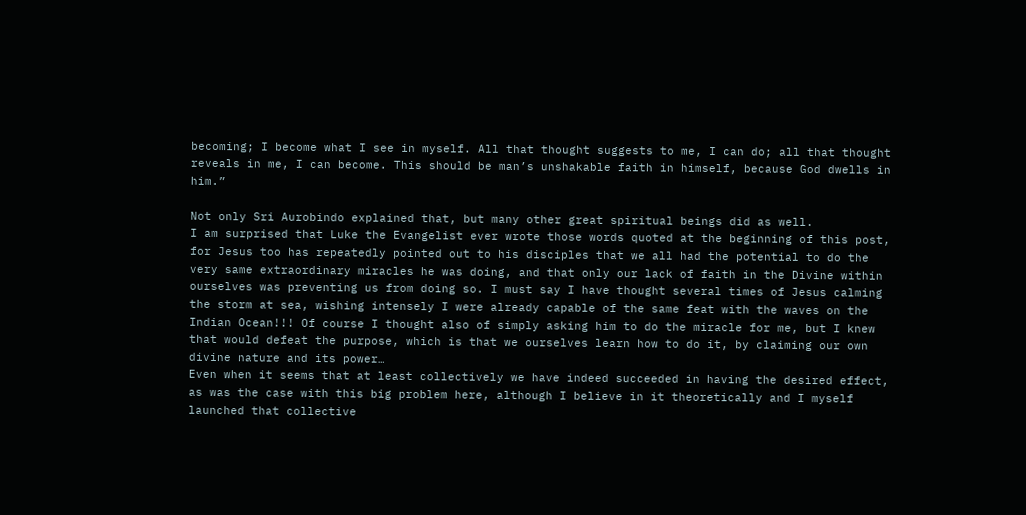becoming; I become what I see in myself. All that thought suggests to me, I can do; all that thought reveals in me, I can become. This should be man’s unshakable faith in himself, because God dwells in him.”

Not only Sri Aurobindo explained that, but many other great spiritual beings did as well.
I am surprised that Luke the Evangelist ever wrote those words quoted at the beginning of this post, for Jesus too has repeatedly pointed out to his disciples that we all had the potential to do the very same extraordinary miracles he was doing, and that only our lack of faith in the Divine within ourselves was preventing us from doing so. I must say I have thought several times of Jesus calming the storm at sea, wishing intensely I were already capable of the same feat with the waves on the Indian Ocean!!! Of course I thought also of simply asking him to do the miracle for me, but I knew that would defeat the purpose, which is that we ourselves learn how to do it, by claiming our own divine nature and its power…
Even when it seems that at least collectively we have indeed succeeded in having the desired effect, as was the case with this big problem here, although I believe in it theoretically and I myself launched that collective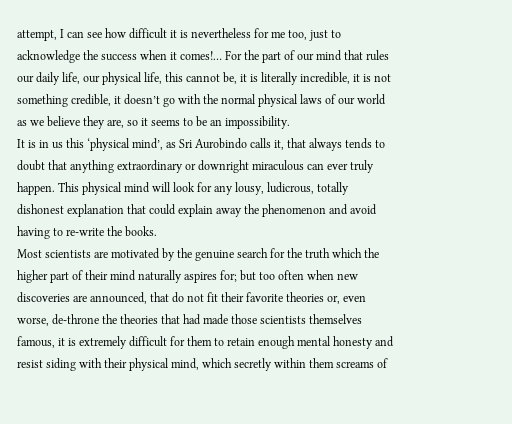attempt, I can see how difficult it is nevertheless for me too, just to acknowledge the success when it comes!… For the part of our mind that rules our daily life, our physical life, this cannot be, it is literally incredible, it is not something credible, it doesn’t go with the normal physical laws of our world as we believe they are, so it seems to be an impossibility.
It is in us this ‘physical mind’, as Sri Aurobindo calls it, that always tends to doubt that anything extraordinary or downright miraculous can ever truly happen. This physical mind will look for any lousy, ludicrous, totally dishonest explanation that could explain away the phenomenon and avoid having to re-write the books.
Most scientists are motivated by the genuine search for the truth which the higher part of their mind naturally aspires for; but too often when new discoveries are announced, that do not fit their favorite theories or, even worse, de-throne the theories that had made those scientists themselves famous, it is extremely difficult for them to retain enough mental honesty and resist siding with their physical mind, which secretly within them screams of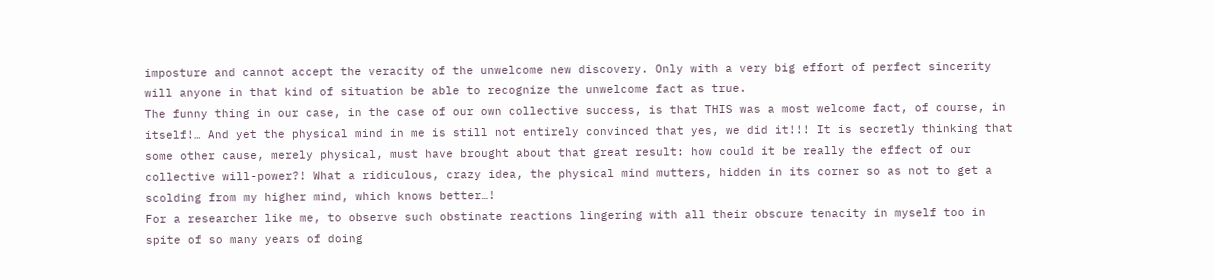imposture and cannot accept the veracity of the unwelcome new discovery. Only with a very big effort of perfect sincerity will anyone in that kind of situation be able to recognize the unwelcome fact as true.
The funny thing in our case, in the case of our own collective success, is that THIS was a most welcome fact, of course, in itself!… And yet the physical mind in me is still not entirely convinced that yes, we did it!!! It is secretly thinking that some other cause, merely physical, must have brought about that great result: how could it be really the effect of our collective will-power?! What a ridiculous, crazy idea, the physical mind mutters, hidden in its corner so as not to get a scolding from my higher mind, which knows better…!
For a researcher like me, to observe such obstinate reactions lingering with all their obscure tenacity in myself too in spite of so many years of doing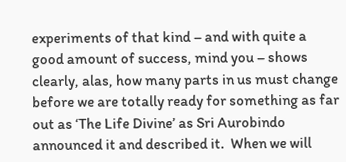experiments of that kind – and with quite a good amount of success, mind you – shows clearly, alas, how many parts in us must change before we are totally ready for something as far out as ‘The Life Divine’ as Sri Aurobindo announced it and described it.  When we will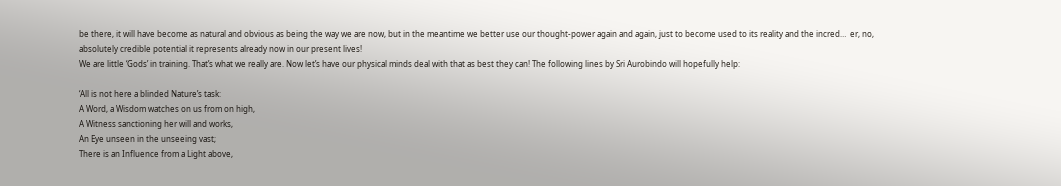be there, it will have become as natural and obvious as being the way we are now, but in the meantime we better use our thought-power again and again, just to become used to its reality and the incred…  er, no, absolutely credible potential it represents already now in our present lives!
We are little ‘Gods’ in training. That’s what we really are. Now let’s have our physical minds deal with that as best they can! The following lines by Sri Aurobindo will hopefully help:

‘All is not here a blinded Nature’s task:
A Word, a Wisdom watches on us from on high,
A Witness sanctioning her will and works,
An Eye unseen in the unseeing vast;
There is an Influence from a Light above,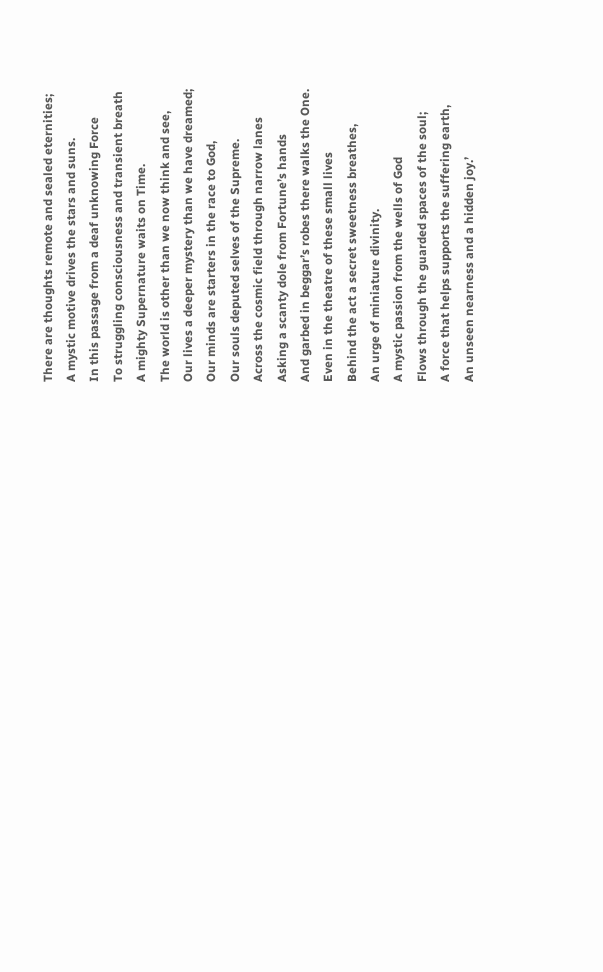There are thoughts remote and sealed eternities;
A mystic motive drives the stars and suns.
In this passage from a deaf unknowing Force
To struggling consciousness and transient breath
A mighty Supernature waits on Time.
The world is other than we now think and see,
Our lives a deeper mystery than we have dreamed;
Our minds are starters in the race to God,
Our souls deputed selves of the Supreme.
Across the cosmic field through narrow lanes
Asking a scanty dole from Fortune’s hands
And garbed in beggar’s robes there walks the One.
Even in the theatre of these small lives
Behind the act a secret sweetness breathes,
An urge of miniature divinity.
A mystic passion from the wells of God
Flows through the guarded spaces of the soul;
A force that helps supports the suffering earth,
An unseen nearness and a hidden joy.’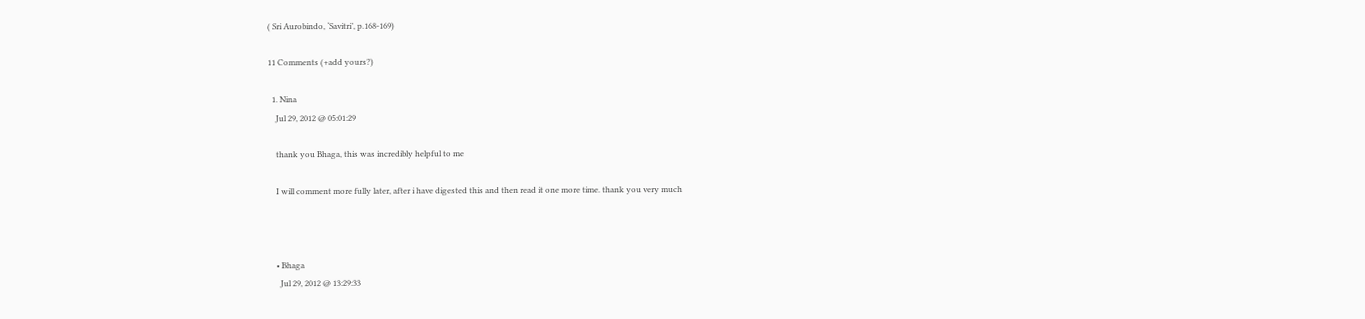( Sri Aurobindo, ‘Savitri’, p.168-169)

11 Comments (+add yours?)

  1. Nina
    Jul 29, 2012 @ 05:01:29

    thank you Bhaga, this was incredibly helpful to me

    I will comment more fully later, after i have digested this and then read it one more time. thank you very much



    • Bhaga
      Jul 29, 2012 @ 13:29:33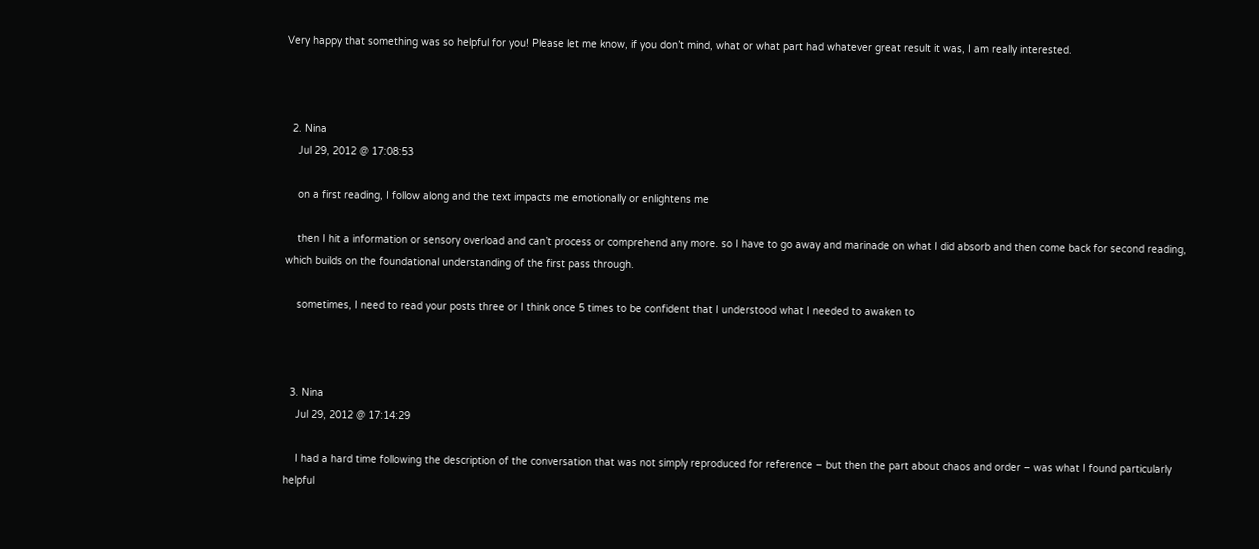Very happy that something was so helpful for you! Please let me know, if you don’t mind, what or what part had whatever great result it was, I am really interested.



  2. Nina
    Jul 29, 2012 @ 17:08:53

    on a first reading, I follow along and the text impacts me emotionally or enlightens me

    then I hit a information or sensory overload and can’t process or comprehend any more. so I have to go away and marinade on what I did absorb and then come back for second reading, which builds on the foundational understanding of the first pass through.

    sometimes, I need to read your posts three or I think once 5 times to be confident that I understood what I needed to awaken to



  3. Nina
    Jul 29, 2012 @ 17:14:29

    I had a hard time following the description of the conversation that was not simply reproduced for reference – but then the part about chaos and order – was what I found particularly helpful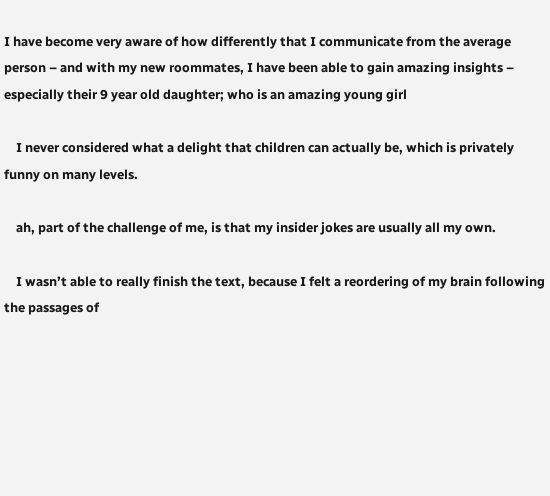I have become very aware of how differently that I communicate from the average person – and with my new roommates, I have been able to gain amazing insights – especially their 9 year old daughter; who is an amazing young girl

    I never considered what a delight that children can actually be, which is privately funny on many levels.

    ah, part of the challenge of me, is that my insider jokes are usually all my own.

    I wasn’t able to really finish the text, because I felt a reordering of my brain following the passages of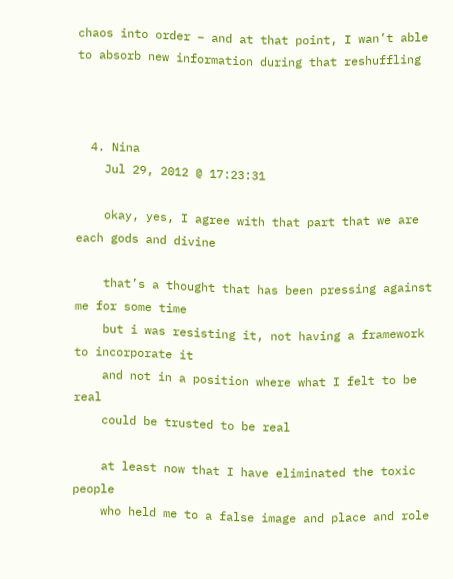chaos into order – and at that point, I wan’t able to absorb new information during that reshuffling



  4. Nina
    Jul 29, 2012 @ 17:23:31

    okay, yes, I agree with that part that we are each gods and divine

    that’s a thought that has been pressing against me for some time
    but i was resisting it, not having a framework to incorporate it
    and not in a position where what I felt to be real
    could be trusted to be real

    at least now that I have eliminated the toxic people
    who held me to a false image and place and role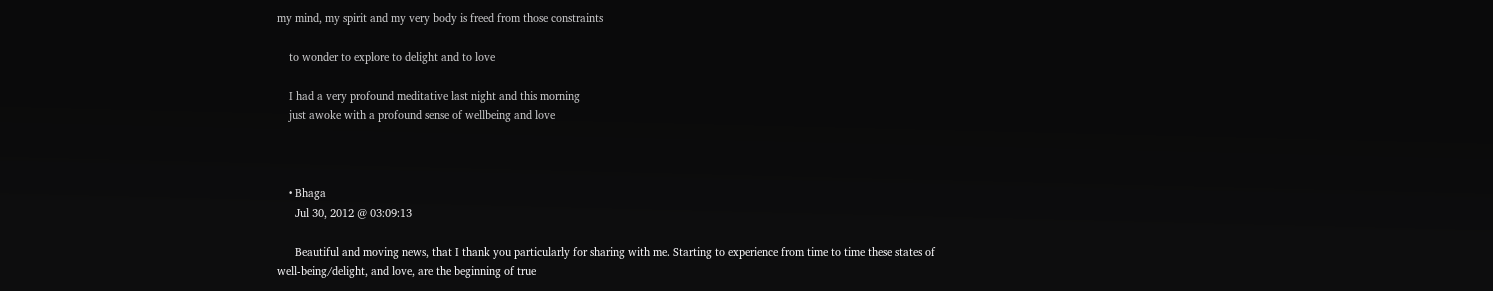my mind, my spirit and my very body is freed from those constraints

    to wonder to explore to delight and to love

    I had a very profound meditative last night and this morning
    just awoke with a profound sense of wellbeing and love



    • Bhaga
      Jul 30, 2012 @ 03:09:13

      Beautiful and moving news, that I thank you particularly for sharing with me. Starting to experience from time to time these states of well-being/delight, and love, are the beginning of true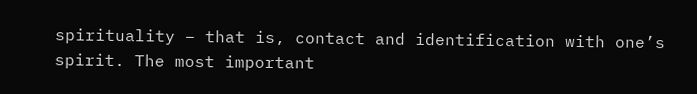spirituality – that is, contact and identification with one’s spirit. The most important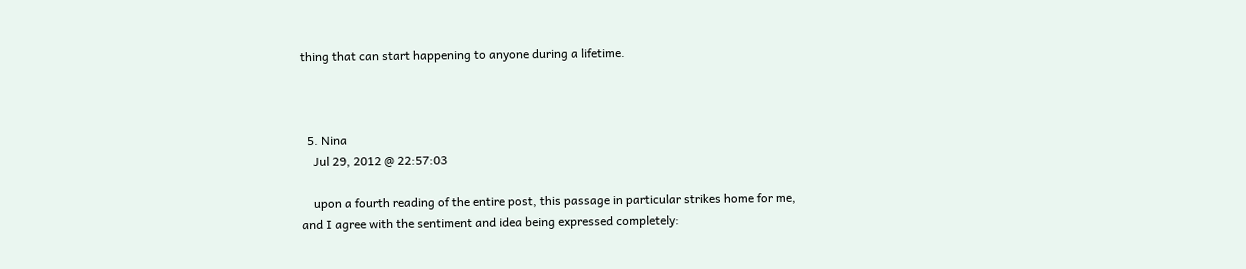thing that can start happening to anyone during a lifetime.



  5. Nina
    Jul 29, 2012 @ 22:57:03

    upon a fourth reading of the entire post, this passage in particular strikes home for me, and I agree with the sentiment and idea being expressed completely: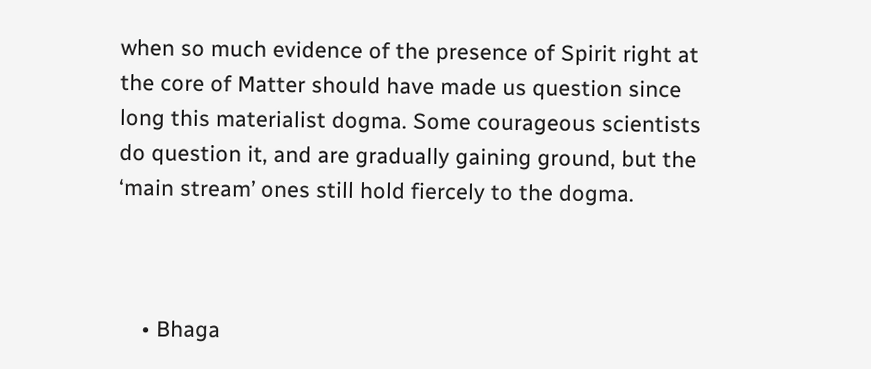when so much evidence of the presence of Spirit right at the core of Matter should have made us question since long this materialist dogma. Some courageous scientists do question it, and are gradually gaining ground, but the ‘main stream’ ones still hold fiercely to the dogma.



    • Bhaga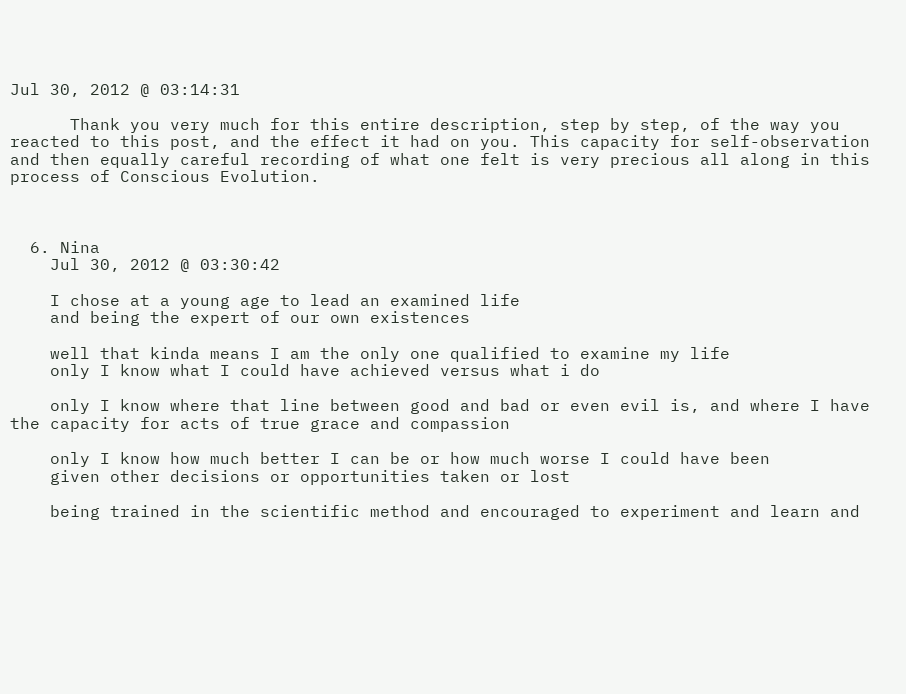Jul 30, 2012 @ 03:14:31

      Thank you very much for this entire description, step by step, of the way you reacted to this post, and the effect it had on you. This capacity for self-observation and then equally careful recording of what one felt is very precious all along in this process of Conscious Evolution.



  6. Nina
    Jul 30, 2012 @ 03:30:42

    I chose at a young age to lead an examined life
    and being the expert of our own existences

    well that kinda means I am the only one qualified to examine my life
    only I know what I could have achieved versus what i do

    only I know where that line between good and bad or even evil is, and where I have the capacity for acts of true grace and compassion

    only I know how much better I can be or how much worse I could have been
    given other decisions or opportunities taken or lost

    being trained in the scientific method and encouraged to experiment and learn and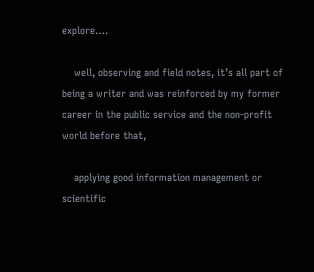explore….

    well, observing and field notes, it’s all part of being a writer and was reinforced by my former career in the public service and the non-profit world before that,

    applying good information management or scientific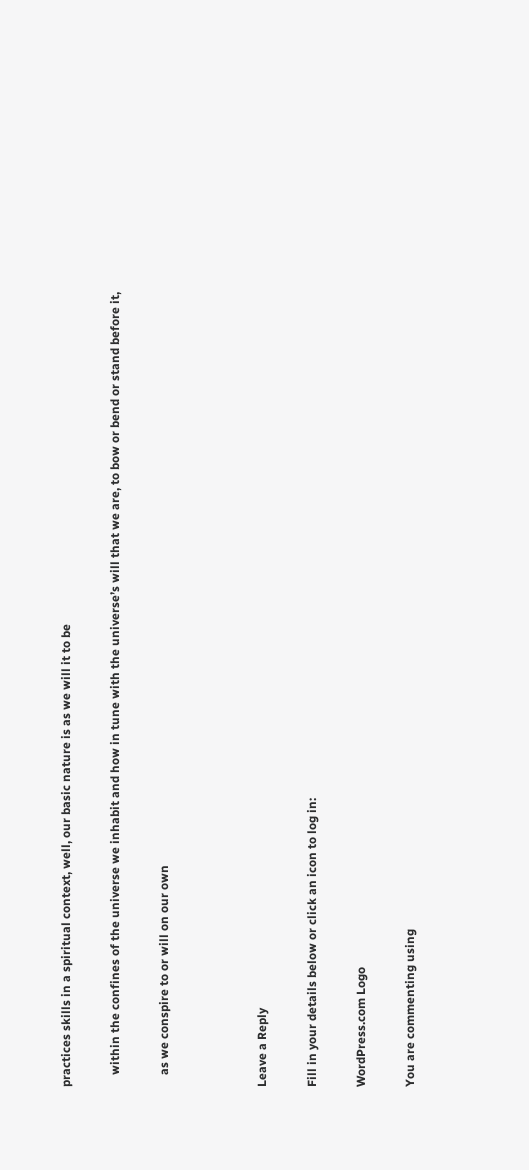practices skills in a spiritual context, well, our basic nature is as we will it to be

    within the confines of the universe we inhabit and how in tune with the universe’s will that we are, to bow or bend or stand before it,

    as we conspire to or will on our own



Leave a Reply

Fill in your details below or click an icon to log in:

WordPress.com Logo

You are commenting using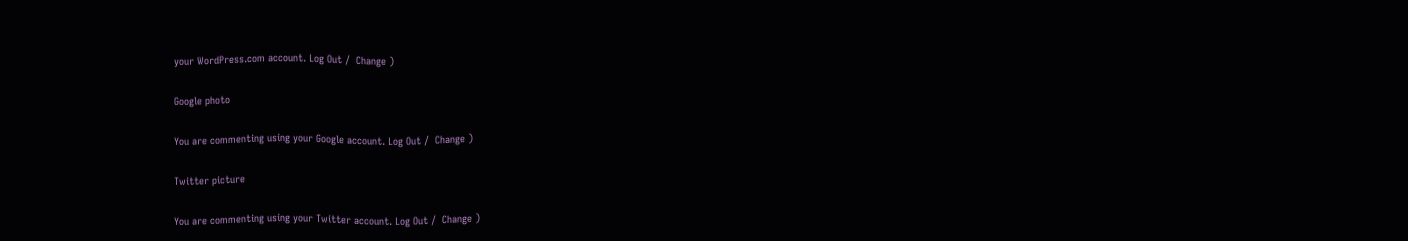your WordPress.com account. Log Out /  Change )

Google photo

You are commenting using your Google account. Log Out /  Change )

Twitter picture

You are commenting using your Twitter account. Log Out /  Change )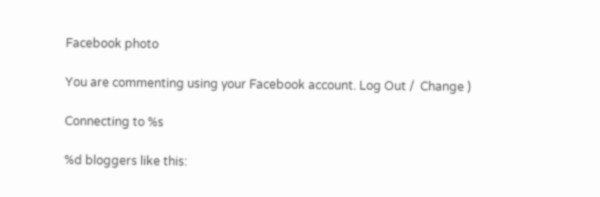Facebook photo

You are commenting using your Facebook account. Log Out /  Change )

Connecting to %s

%d bloggers like this: